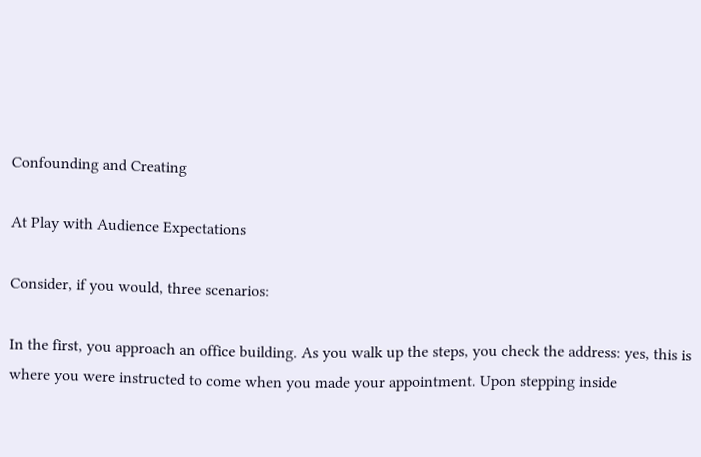Confounding and Creating

At Play with Audience Expectations

Consider, if you would, three scenarios:

In the first, you approach an office building. As you walk up the steps, you check the address: yes, this is where you were instructed to come when you made your appointment. Upon stepping inside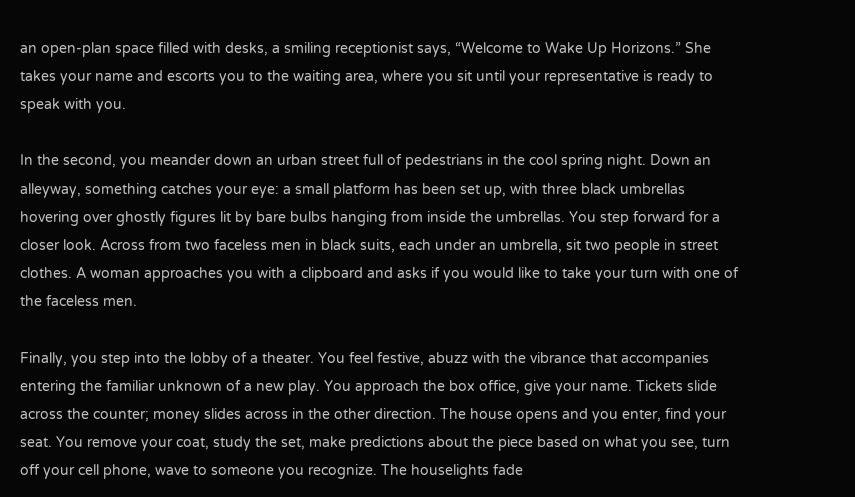an open-plan space filled with desks, a smiling receptionist says, “Welcome to Wake Up Horizons.” She takes your name and escorts you to the waiting area, where you sit until your representative is ready to speak with you.

In the second, you meander down an urban street full of pedestrians in the cool spring night. Down an alleyway, something catches your eye: a small platform has been set up, with three black umbrellas hovering over ghostly figures lit by bare bulbs hanging from inside the umbrellas. You step forward for a closer look. Across from two faceless men in black suits, each under an umbrella, sit two people in street clothes. A woman approaches you with a clipboard and asks if you would like to take your turn with one of the faceless men.

Finally, you step into the lobby of a theater. You feel festive, abuzz with the vibrance that accompanies entering the familiar unknown of a new play. You approach the box office, give your name. Tickets slide across the counter; money slides across in the other direction. The house opens and you enter, find your seat. You remove your coat, study the set, make predictions about the piece based on what you see, turn off your cell phone, wave to someone you recognize. The houselights fade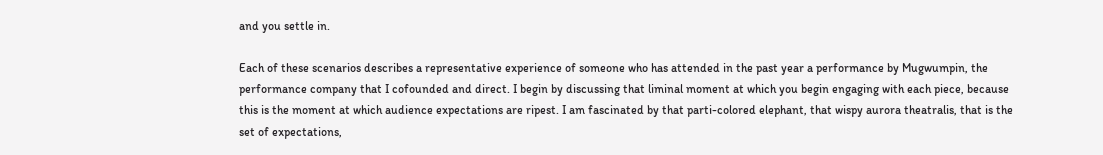and you settle in.

Each of these scenarios describes a representative experience of someone who has attended in the past year a performance by Mugwumpin, the performance company that I cofounded and direct. I begin by discussing that liminal moment at which you begin engaging with each piece, because this is the moment at which audience expectations are ripest. I am fascinated by that parti-colored elephant, that wispy aurora theatralis, that is the set of expectations,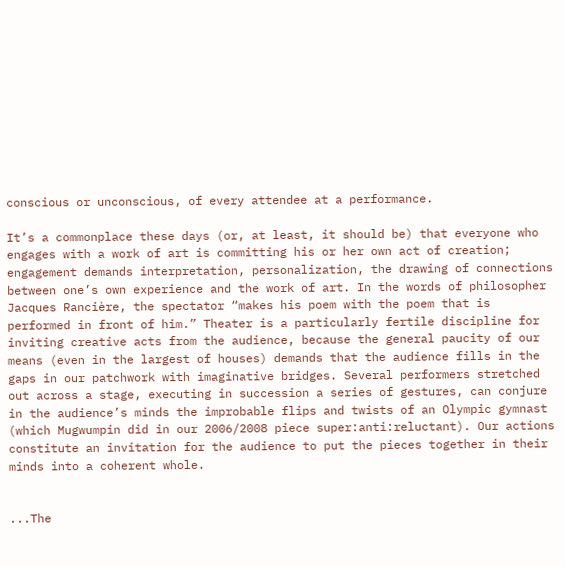conscious or unconscious, of every attendee at a performance.

It’s a commonplace these days (or, at least, it should be) that everyone who engages with a work of art is committing his or her own act of creation; engagement demands interpretation, personalization, the drawing of connections between one’s own experience and the work of art. In the words of philosopher Jacques Rancière, the spectator “makes his poem with the poem that is performed in front of him.” Theater is a particularly fertile discipline for inviting creative acts from the audience, because the general paucity of our means (even in the largest of houses) demands that the audience fills in the gaps in our patchwork with imaginative bridges. Several performers stretched out across a stage, executing in succession a series of gestures, can conjure in the audience’s minds the improbable flips and twists of an Olympic gymnast (which Mugwumpin did in our 2006/2008 piece super:anti:reluctant). Our actions constitute an invitation for the audience to put the pieces together in their minds into a coherent whole.


...The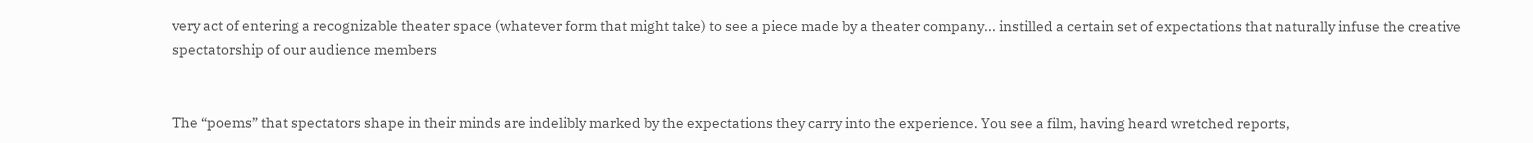very act of entering a recognizable theater space (whatever form that might take) to see a piece made by a theater company... instilled a certain set of expectations that naturally infuse the creative spectatorship of our audience members


The “poems” that spectators shape in their minds are indelibly marked by the expectations they carry into the experience. You see a film, having heard wretched reports,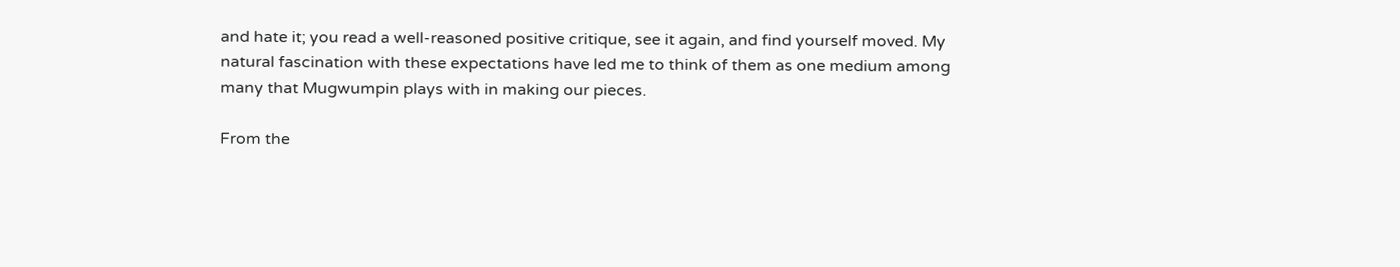and hate it; you read a well-reasoned positive critique, see it again, and find yourself moved. My natural fascination with these expectations have led me to think of them as one medium among many that Mugwumpin plays with in making our pieces.

From the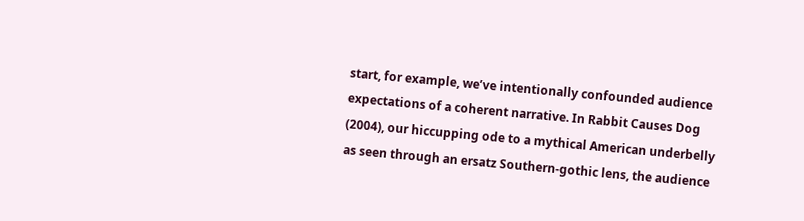start, for example, we’ve intentionally confounded audience expectations of a coherent narrative. In Rabbit Causes Dog (2004), our hiccupping ode to a mythical American underbelly as seen through an ersatz Southern-gothic lens, the audience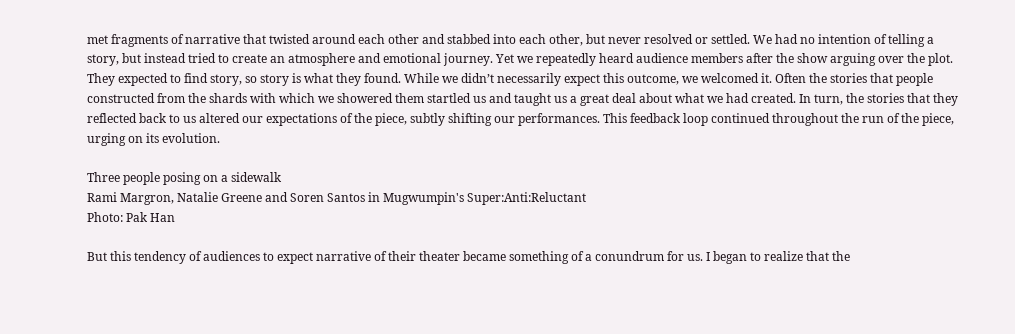met fragments of narrative that twisted around each other and stabbed into each other, but never resolved or settled. We had no intention of telling a story, but instead tried to create an atmosphere and emotional journey. Yet we repeatedly heard audience members after the show arguing over the plot. They expected to find story, so story is what they found. While we didn’t necessarily expect this outcome, we welcomed it. Often the stories that people constructed from the shards with which we showered them startled us and taught us a great deal about what we had created. In turn, the stories that they reflected back to us altered our expectations of the piece, subtly shifting our performances. This feedback loop continued throughout the run of the piece, urging on its evolution.

Three people posing on a sidewalk
Rami Margron, Natalie Greene and Soren Santos in Mugwumpin's Super:Anti:Reluctant
Photo: Pak Han

But this tendency of audiences to expect narrative of their theater became something of a conundrum for us. I began to realize that the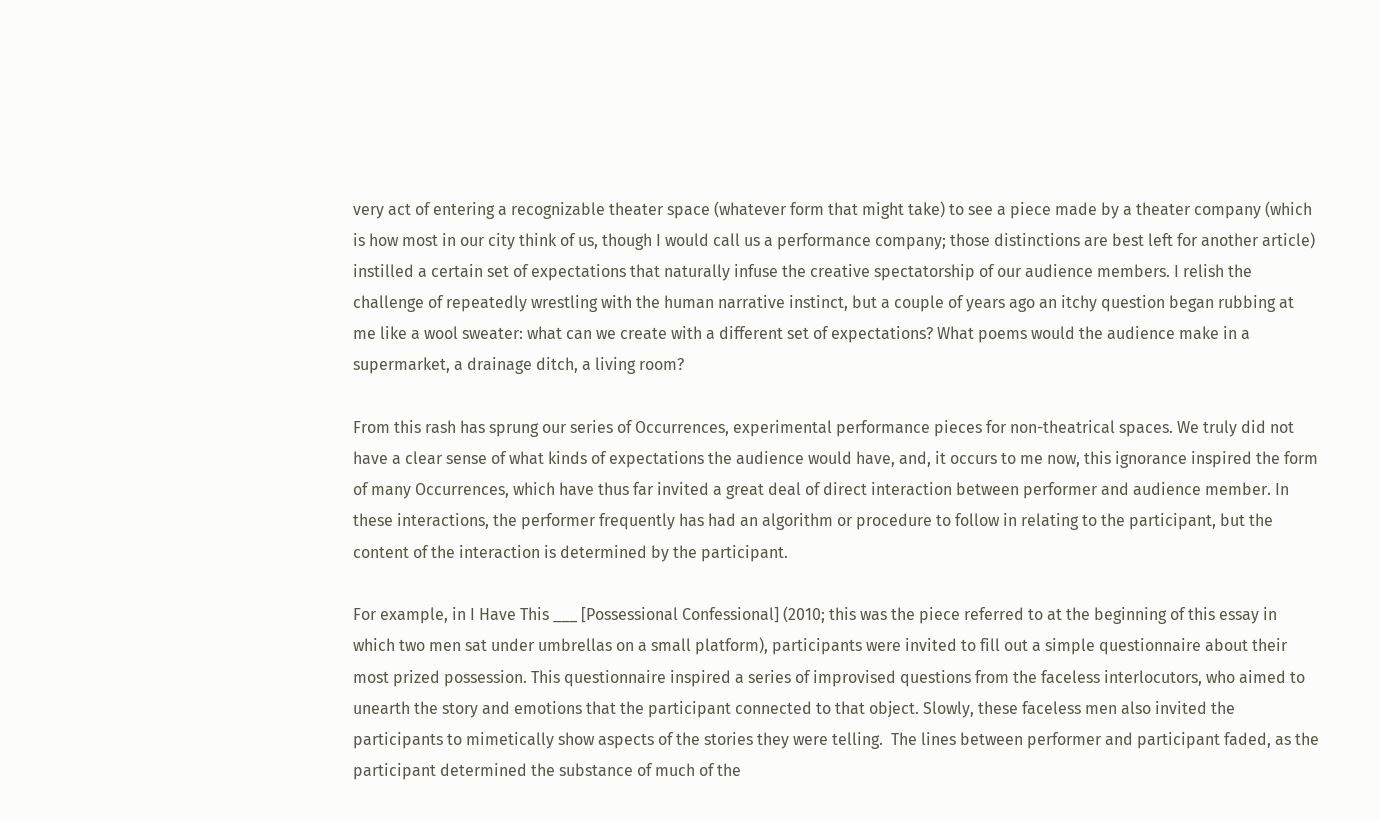very act of entering a recognizable theater space (whatever form that might take) to see a piece made by a theater company (which is how most in our city think of us, though I would call us a performance company; those distinctions are best left for another article) instilled a certain set of expectations that naturally infuse the creative spectatorship of our audience members. I relish the challenge of repeatedly wrestling with the human narrative instinct, but a couple of years ago an itchy question began rubbing at me like a wool sweater: what can we create with a different set of expectations? What poems would the audience make in a supermarket, a drainage ditch, a living room?

From this rash has sprung our series of Occurrences, experimental performance pieces for non-theatrical spaces. We truly did not have a clear sense of what kinds of expectations the audience would have, and, it occurs to me now, this ignorance inspired the form of many Occurrences, which have thus far invited a great deal of direct interaction between performer and audience member. In these interactions, the performer frequently has had an algorithm or procedure to follow in relating to the participant, but the content of the interaction is determined by the participant.

For example, in I Have This ___ [Possessional Confessional] (2010; this was the piece referred to at the beginning of this essay in which two men sat under umbrellas on a small platform), participants were invited to fill out a simple questionnaire about their most prized possession. This questionnaire inspired a series of improvised questions from the faceless interlocutors, who aimed to unearth the story and emotions that the participant connected to that object. Slowly, these faceless men also invited the participants to mimetically show aspects of the stories they were telling.  The lines between performer and participant faded, as the participant determined the substance of much of the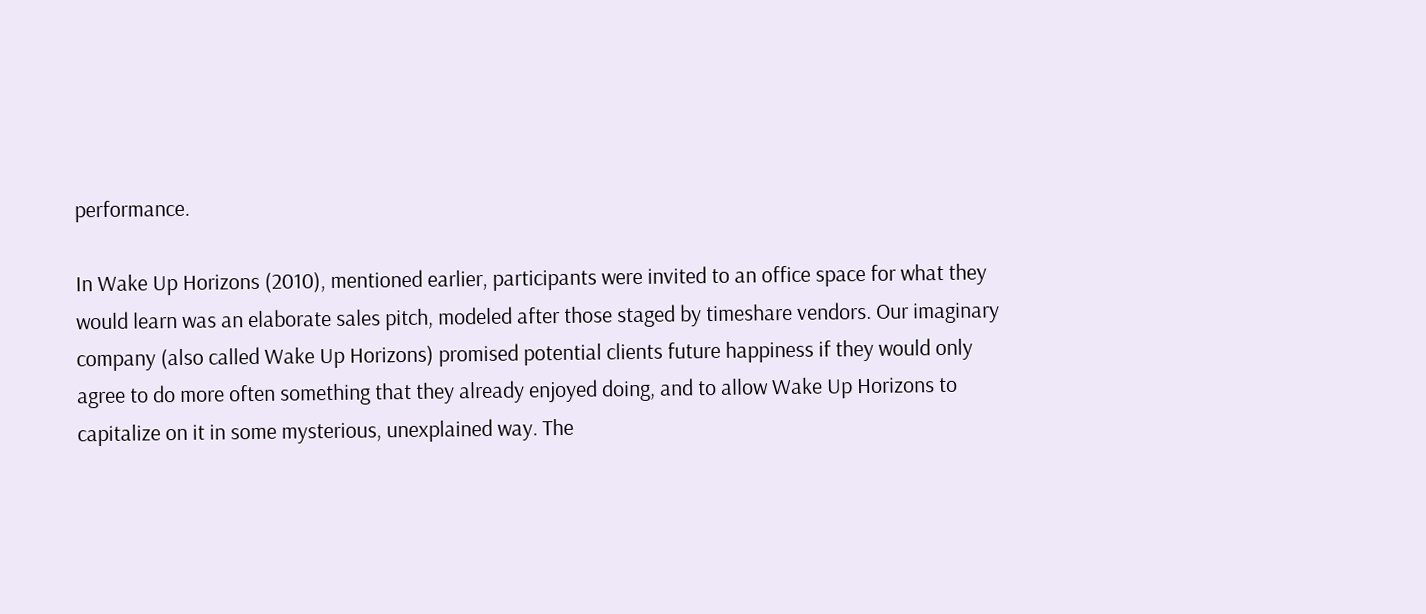performance.

In Wake Up Horizons (2010), mentioned earlier, participants were invited to an office space for what they would learn was an elaborate sales pitch, modeled after those staged by timeshare vendors. Our imaginary company (also called Wake Up Horizons) promised potential clients future happiness if they would only agree to do more often something that they already enjoyed doing, and to allow Wake Up Horizons to capitalize on it in some mysterious, unexplained way. The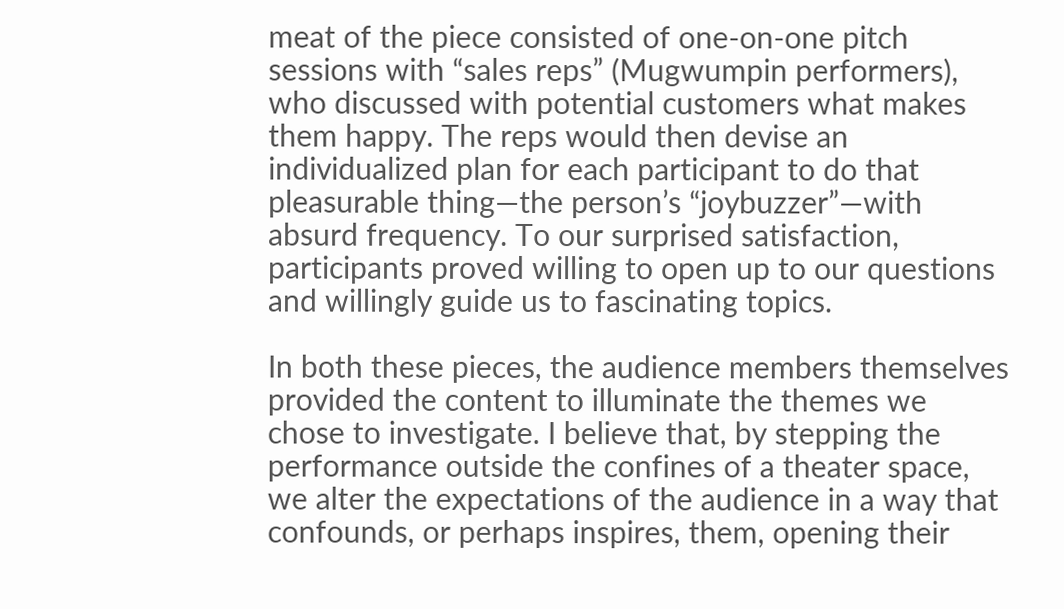meat of the piece consisted of one-on-one pitch sessions with “sales reps” (Mugwumpin performers), who discussed with potential customers what makes them happy. The reps would then devise an individualized plan for each participant to do that pleasurable thing—the person’s “joybuzzer”—with absurd frequency. To our surprised satisfaction, participants proved willing to open up to our questions and willingly guide us to fascinating topics.

In both these pieces, the audience members themselves provided the content to illuminate the themes we chose to investigate. I believe that, by stepping the performance outside the confines of a theater space, we alter the expectations of the audience in a way that confounds, or perhaps inspires, them, opening their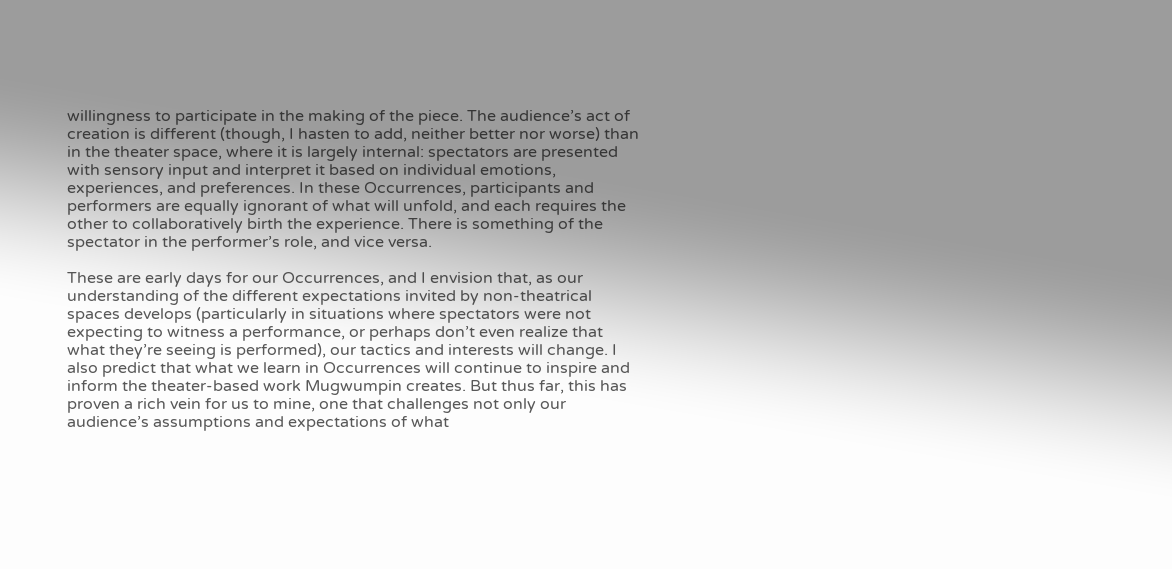willingness to participate in the making of the piece. The audience’s act of creation is different (though, I hasten to add, neither better nor worse) than in the theater space, where it is largely internal: spectators are presented with sensory input and interpret it based on individual emotions, experiences, and preferences. In these Occurrences, participants and performers are equally ignorant of what will unfold, and each requires the other to collaboratively birth the experience. There is something of the spectator in the performer’s role, and vice versa.

These are early days for our Occurrences, and I envision that, as our understanding of the different expectations invited by non-theatrical spaces develops (particularly in situations where spectators were not expecting to witness a performance, or perhaps don’t even realize that what they’re seeing is performed), our tactics and interests will change. I also predict that what we learn in Occurrences will continue to inspire and inform the theater-based work Mugwumpin creates. But thus far, this has proven a rich vein for us to mine, one that challenges not only our audience’s assumptions and expectations of what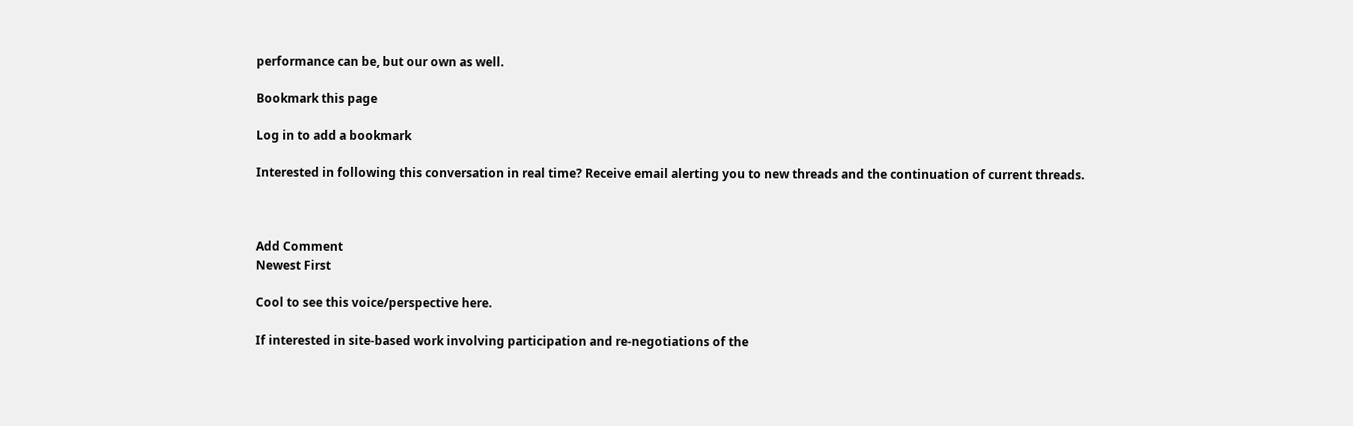performance can be, but our own as well.

Bookmark this page

Log in to add a bookmark

Interested in following this conversation in real time? Receive email alerting you to new threads and the continuation of current threads.



Add Comment
Newest First

Cool to see this voice/perspective here.

If interested in site-based work involving participation and re-negotiations of the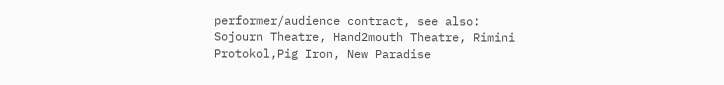performer/audience contract, see also: Sojourn Theatre, Hand2mouth Theatre, Rimini Protokol,Pig Iron, New Paradise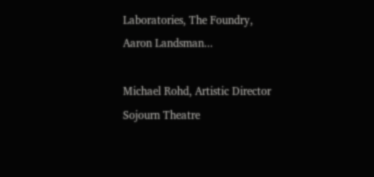Laboratories, The Foundry, Aaron Landsman...

Michael Rohd, Artistic Director Sojourn Theatre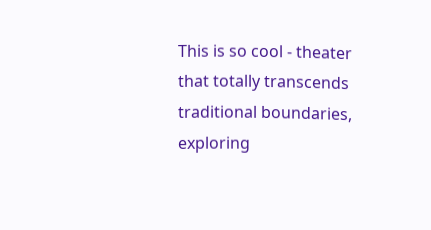This is so cool - theater that totally transcends traditional boundaries, exploring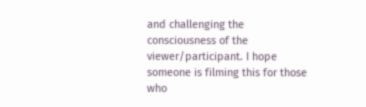and challenging the consciousness of the viewer/participant. I hope someone is filming this for those who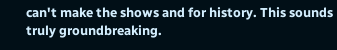can't make the shows and for history. This sounds truly groundbreaking.